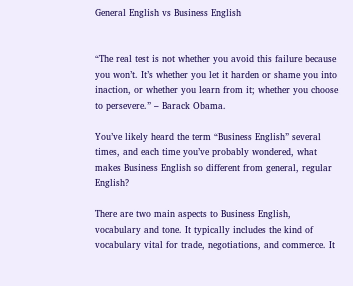General English vs Business English


“The real test is not whether you avoid this failure because you won’t. It’s whether you let it harden or shame you into inaction, or whether you learn from it; whether you choose to persevere.” – Barack Obama.

You’ve likely heard the term “Business English” several times, and each time you’ve probably wondered, what makes Business English so different from general, regular English?

There are two main aspects to Business English, vocabulary and tone. It typically includes the kind of vocabulary vital for trade, negotiations, and commerce. It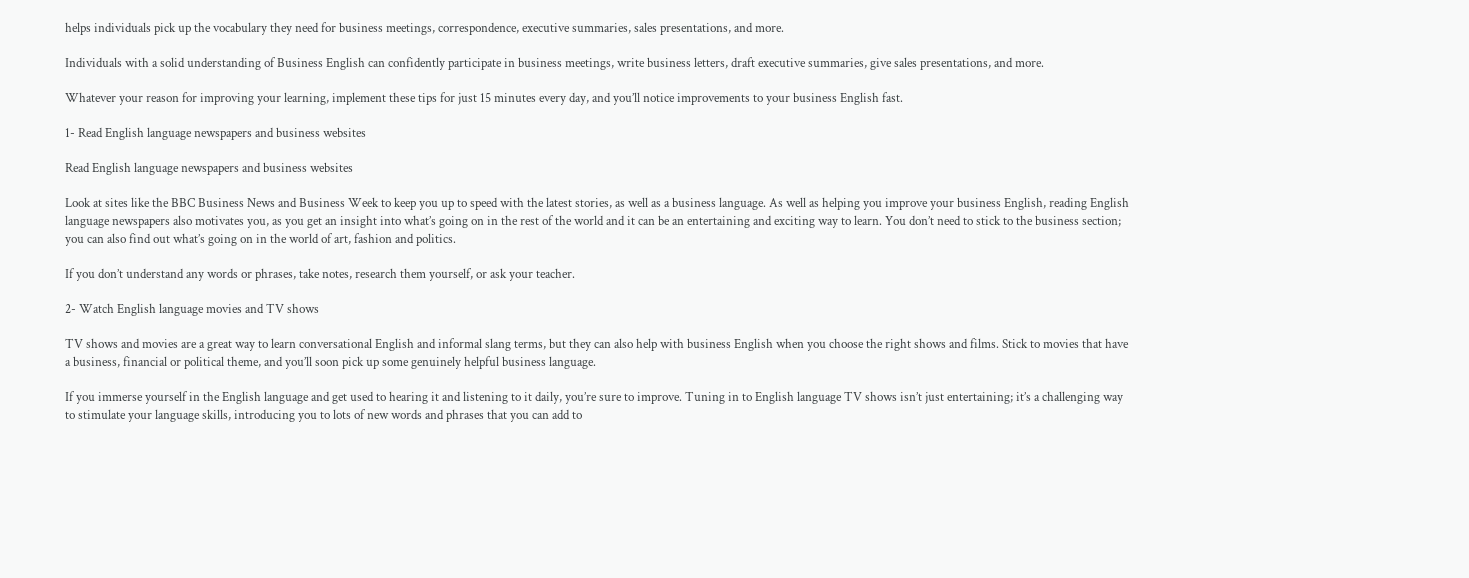helps individuals pick up the vocabulary they need for business meetings, correspondence, executive summaries, sales presentations, and more.

Individuals with a solid understanding of Business English can confidently participate in business meetings, write business letters, draft executive summaries, give sales presentations, and more.

Whatever your reason for improving your learning, implement these tips for just 15 minutes every day, and you’ll notice improvements to your business English fast.

1- Read English language newspapers and business websites

Read English language newspapers and business websites

Look at sites like the BBC Business News and Business Week to keep you up to speed with the latest stories, as well as a business language. As well as helping you improve your business English, reading English language newspapers also motivates you, as you get an insight into what’s going on in the rest of the world and it can be an entertaining and exciting way to learn. You don’t need to stick to the business section; you can also find out what’s going on in the world of art, fashion and politics.

If you don’t understand any words or phrases, take notes, research them yourself, or ask your teacher.

2- Watch English language movies and TV shows

TV shows and movies are a great way to learn conversational English and informal slang terms, but they can also help with business English when you choose the right shows and films. Stick to movies that have a business, financial or political theme, and you’ll soon pick up some genuinely helpful business language.

If you immerse yourself in the English language and get used to hearing it and listening to it daily, you’re sure to improve. Tuning in to English language TV shows isn’t just entertaining; it’s a challenging way to stimulate your language skills, introducing you to lots of new words and phrases that you can add to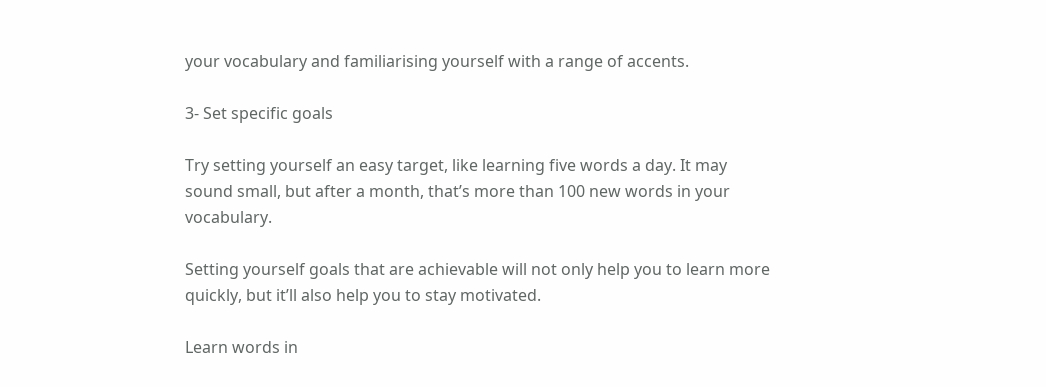your vocabulary and familiarising yourself with a range of accents.

3- Set specific goals

Try setting yourself an easy target, like learning five words a day. It may sound small, but after a month, that’s more than 100 new words in your vocabulary.

Setting yourself goals that are achievable will not only help you to learn more quickly, but it’ll also help you to stay motivated.

Learn words in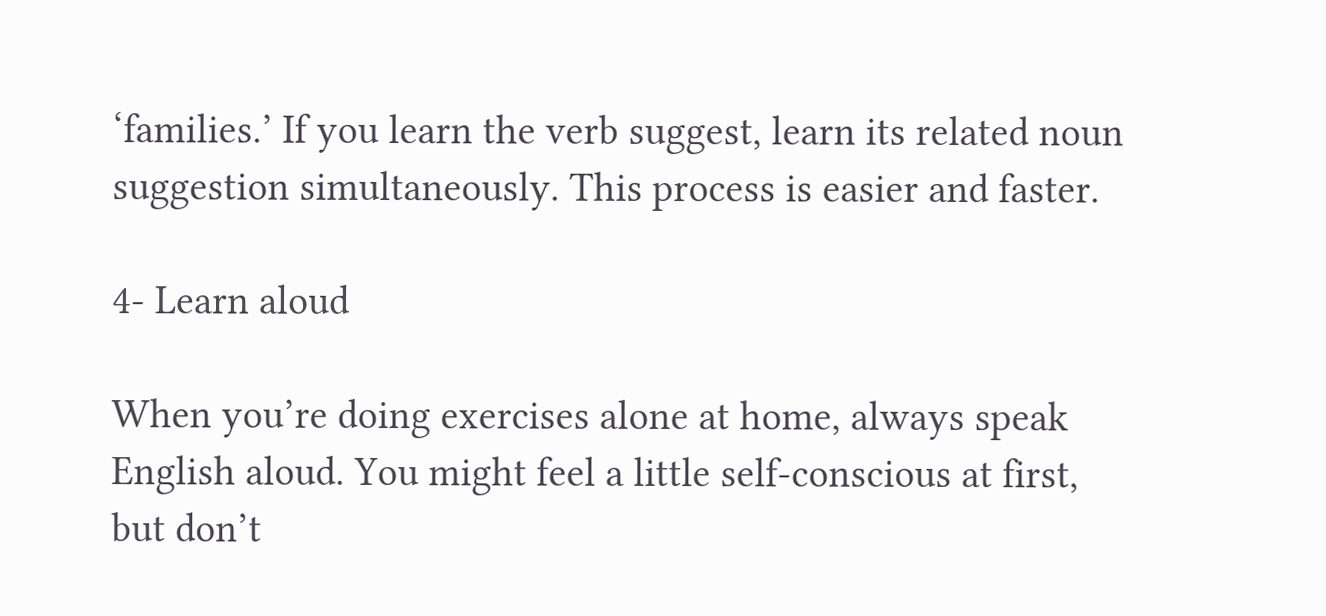‘families.’ If you learn the verb suggest, learn its related noun suggestion simultaneously. This process is easier and faster.

4- Learn aloud

When you’re doing exercises alone at home, always speak English aloud. You might feel a little self-conscious at first, but don’t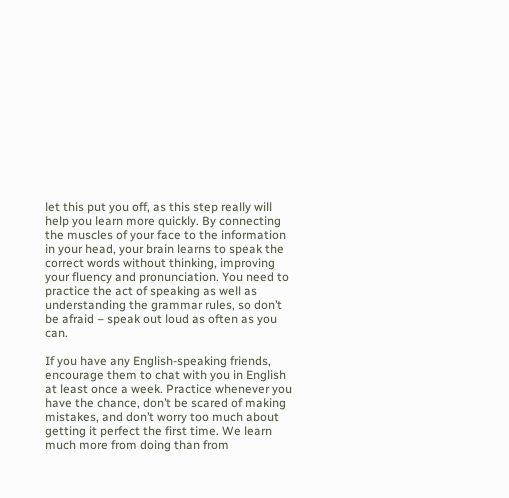let this put you off, as this step really will help you learn more quickly. By connecting the muscles of your face to the information in your head, your brain learns to speak the correct words without thinking, improving your fluency and pronunciation. You need to practice the act of speaking as well as understanding the grammar rules, so don’t be afraid – speak out loud as often as you can.

If you have any English-speaking friends, encourage them to chat with you in English at least once a week. Practice whenever you have the chance, don’t be scared of making mistakes, and don’t worry too much about getting it perfect the first time. We learn much more from doing than from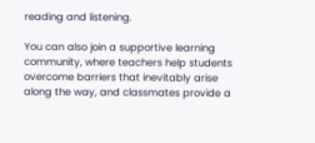reading and listening.

You can also join a supportive learning community, where teachers help students overcome barriers that inevitably arise along the way, and classmates provide a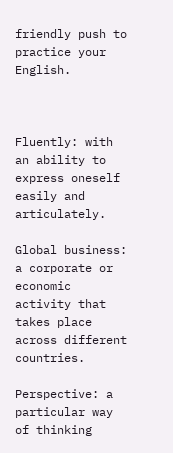friendly push to practice your English.



Fluently: with an ability to express oneself easily and articulately.

Global business: a corporate or economic activity that takes place across different countries.

Perspective: a particular way of thinking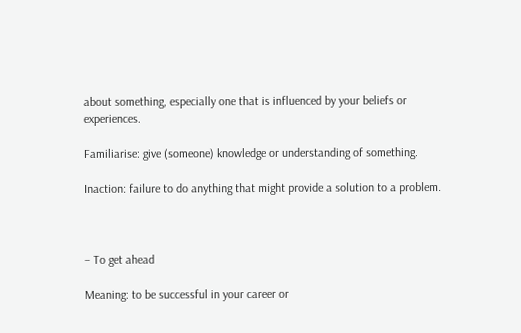about something, especially one that is influenced by your beliefs or experiences.

Familiarise: give (someone) knowledge or understanding of something.

Inaction: failure to do anything that might provide a solution to a problem.



– To get ahead

Meaning: to be successful in your career or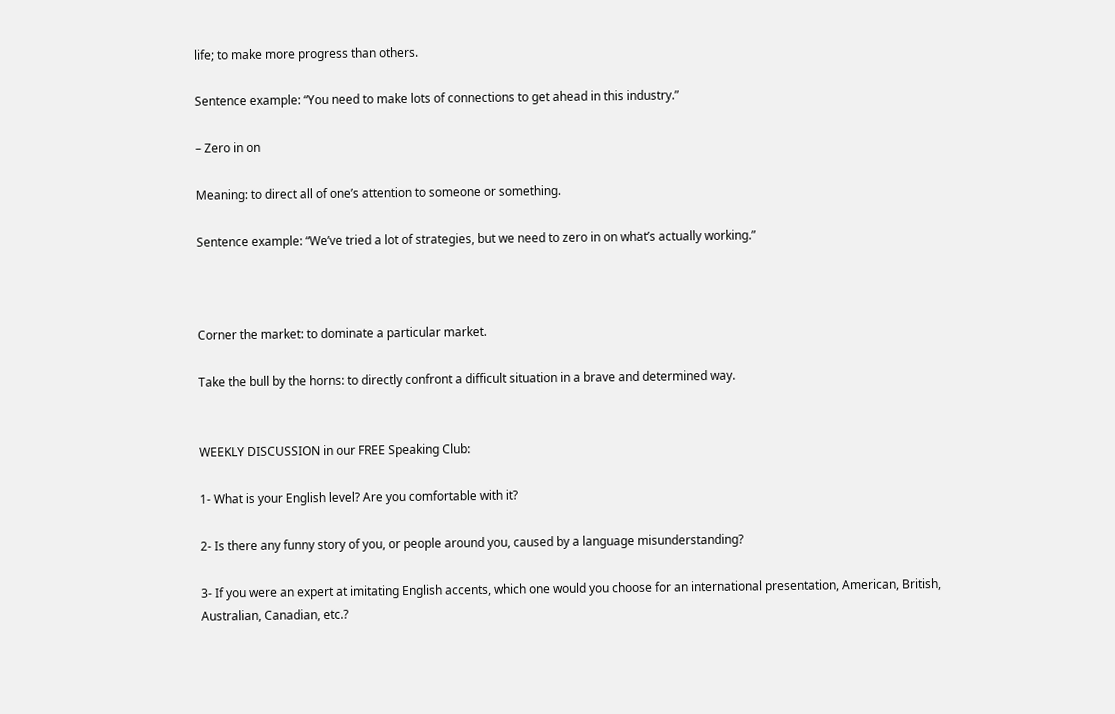life; to make more progress than others.

Sentence example: “You need to make lots of connections to get ahead in this industry.”

– Zero in on

Meaning: to direct all of one’s attention to someone or something.

Sentence example: “We’ve tried a lot of strategies, but we need to zero in on what’s actually working.”



Corner the market: to dominate a particular market.

Take the bull by the horns: to directly confront a difficult situation in a brave and determined way.


WEEKLY DISCUSSION in our FREE Speaking Club:

1- What is your English level? Are you comfortable with it?

2- Is there any funny story of you, or people around you, caused by a language misunderstanding?

3- If you were an expert at imitating English accents, which one would you choose for an international presentation, American, British, Australian, Canadian, etc.?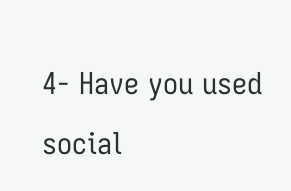4- Have you used social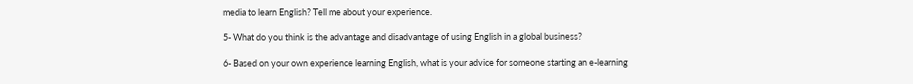media to learn English? Tell me about your experience.

5- What do you think is the advantage and disadvantage of using English in a global business?

6- Based on your own experience learning English, what is your advice for someone starting an e-learning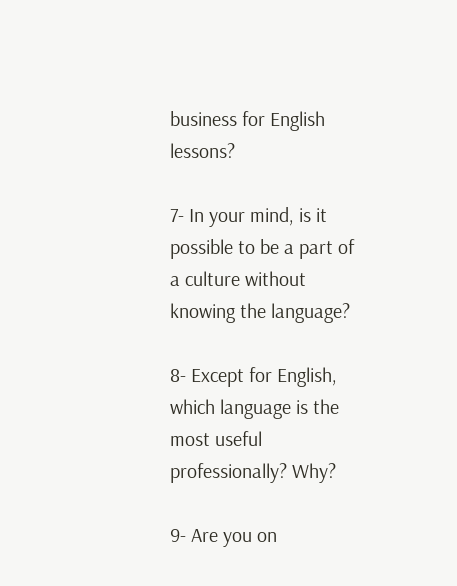business for English lessons?

7- In your mind, is it possible to be a part of a culture without knowing the language?

8- Except for English, which language is the most useful professionally? Why?

9- Are you on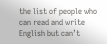the list of people who can read and write English but can’t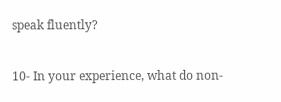speak fluently?

10- In your experience, what do non-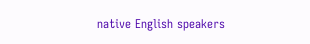native English speakers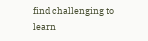find challenging to learn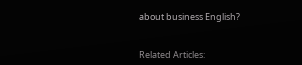about business English?


Related Articles: